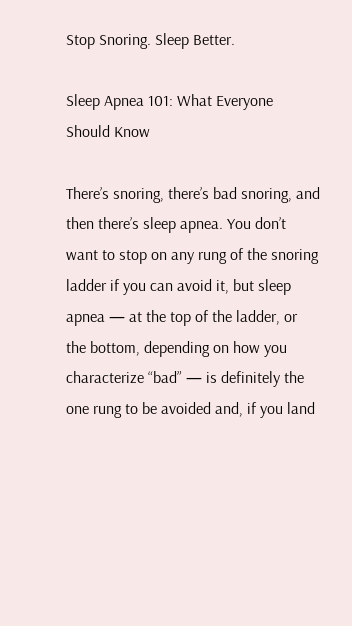Stop Snoring. Sleep Better.

Sleep Apnea 101: What Everyone Should Know

There’s snoring, there’s bad snoring, and then there’s sleep apnea. You don’t want to stop on any rung of the snoring ladder if you can avoid it, but sleep apnea — at the top of the ladder, or the bottom, depending on how you characterize “bad” — is definitely the one rung to be avoided and, if you land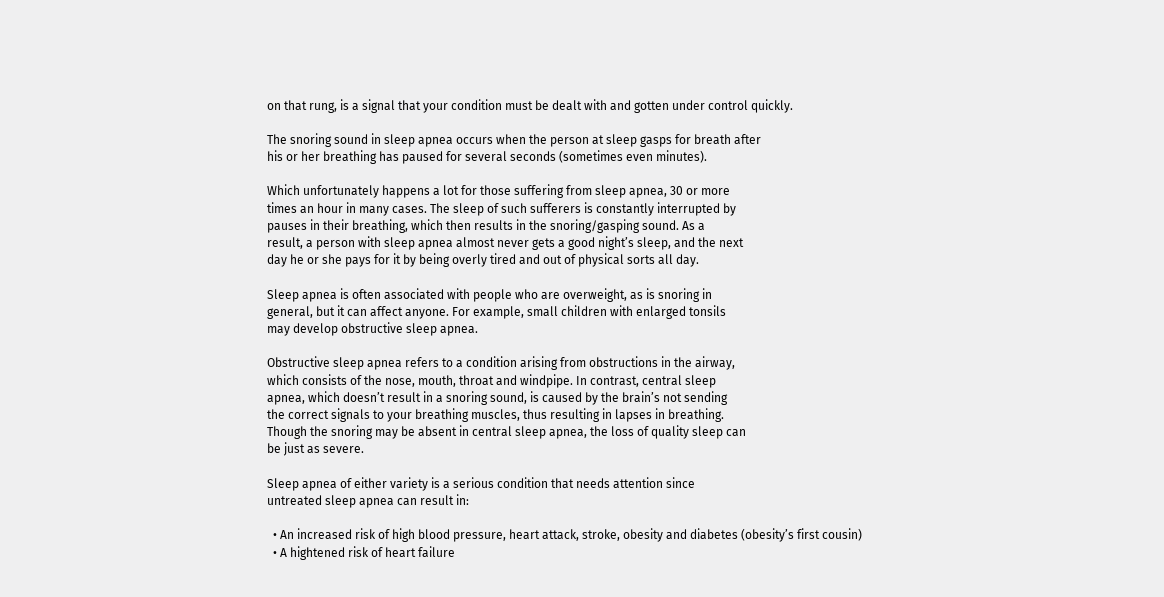on that rung, is a signal that your condition must be dealt with and gotten under control quickly.

The snoring sound in sleep apnea occurs when the person at sleep gasps for breath after
his or her breathing has paused for several seconds (sometimes even minutes).

Which unfortunately happens a lot for those suffering from sleep apnea, 30 or more
times an hour in many cases. The sleep of such sufferers is constantly interrupted by
pauses in their breathing, which then results in the snoring/gasping sound. As a
result, a person with sleep apnea almost never gets a good night’s sleep, and the next
day he or she pays for it by being overly tired and out of physical sorts all day.

Sleep apnea is often associated with people who are overweight, as is snoring in
general, but it can affect anyone. For example, small children with enlarged tonsils
may develop obstructive sleep apnea.

Obstructive sleep apnea refers to a condition arising from obstructions in the airway,
which consists of the nose, mouth, throat and windpipe. In contrast, central sleep
apnea, which doesn’t result in a snoring sound, is caused by the brain’s not sending
the correct signals to your breathing muscles, thus resulting in lapses in breathing.
Though the snoring may be absent in central sleep apnea, the loss of quality sleep can
be just as severe.

Sleep apnea of either variety is a serious condition that needs attention since
untreated sleep apnea can result in:

  • An increased risk of high blood pressure, heart attack, stroke, obesity and diabetes (obesity’s first cousin)
  • A hightened risk of heart failure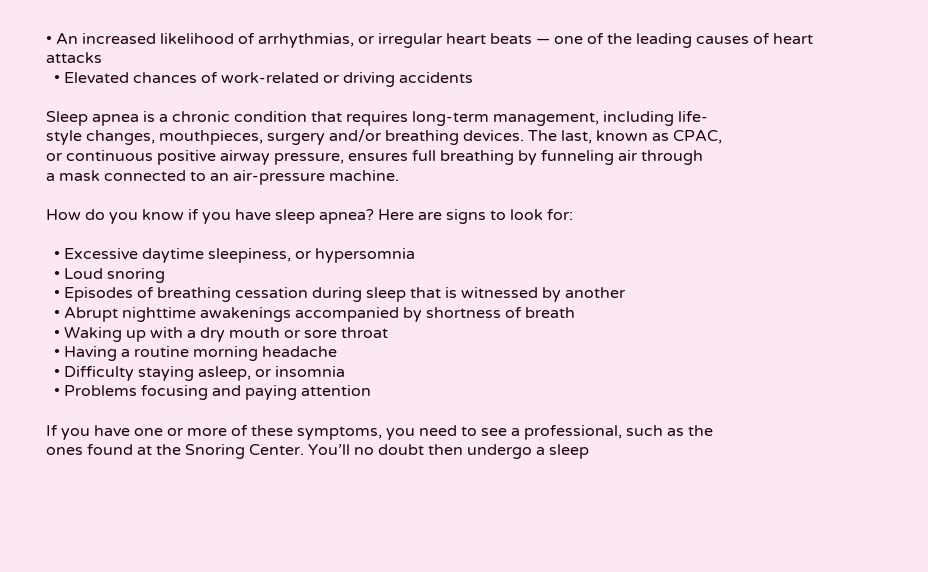• An increased likelihood of arrhythmias, or irregular heart beats — one of the leading causes of heart attacks
  • Elevated chances of work-related or driving accidents

Sleep apnea is a chronic condition that requires long-term management, including life-
style changes, mouthpieces, surgery and/or breathing devices. The last, known as CPAC,
or continuous positive airway pressure, ensures full breathing by funneling air through
a mask connected to an air-pressure machine.

How do you know if you have sleep apnea? Here are signs to look for:

  • Excessive daytime sleepiness, or hypersomnia
  • Loud snoring
  • Episodes of breathing cessation during sleep that is witnessed by another
  • Abrupt nighttime awakenings accompanied by shortness of breath
  • Waking up with a dry mouth or sore throat
  • Having a routine morning headache
  • Difficulty staying asleep, or insomnia
  • Problems focusing and paying attention

If you have one or more of these symptoms, you need to see a professional, such as the
ones found at the Snoring Center. You’ll no doubt then undergo a sleep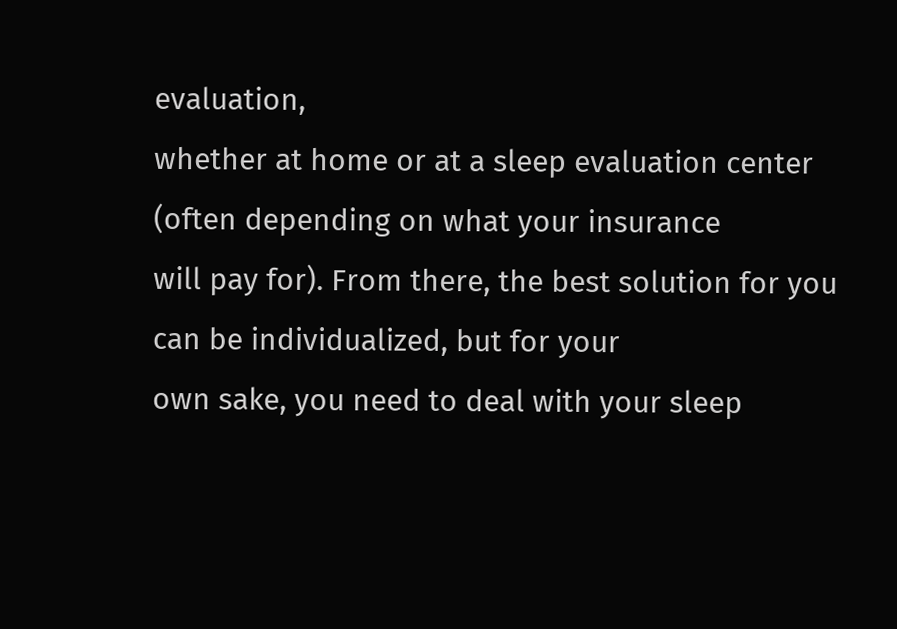evaluation,
whether at home or at a sleep evaluation center (often depending on what your insurance
will pay for). From there, the best solution for you can be individualized, but for your
own sake, you need to deal with your sleep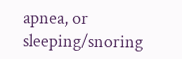apnea, or sleeping/snoring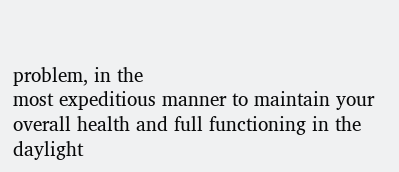problem, in the
most expeditious manner to maintain your overall health and full functioning in the
daylight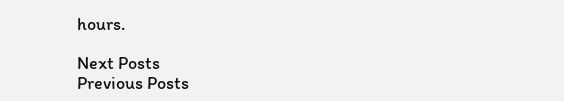hours.

Next Posts
Previous Posts